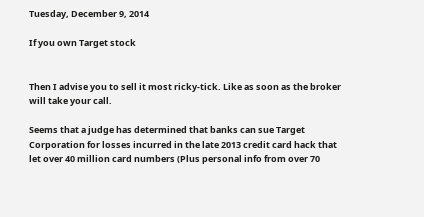Tuesday, December 9, 2014

If you own Target stock


Then I advise you to sell it most ricky-tick. Like as soon as the broker will take your call.

Seems that a judge has determined that banks can sue Target Corporation for losses incurred in the late 2013 credit card hack that let over 40 million card numbers (Plus personal info from over 70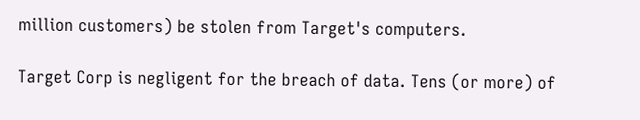million customers) be stolen from Target's computers.

Target Corp is negligent for the breach of data. Tens (or more) of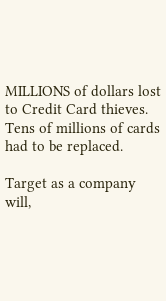MILLIONS of dollars lost to Credit Card thieves.  Tens of millions of cards had to be replaced.

Target as a company will,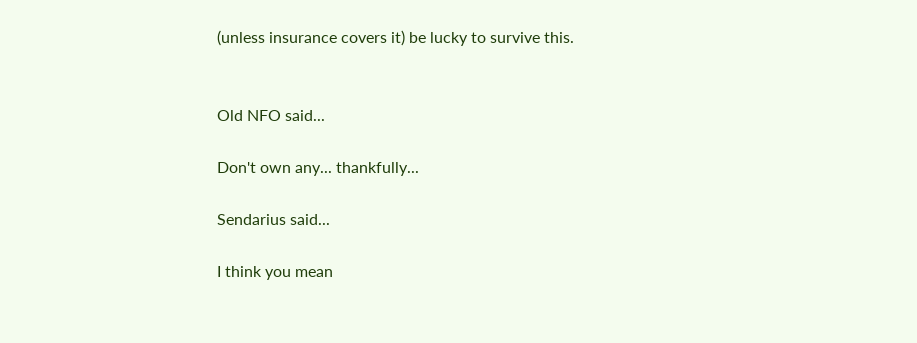(unless insurance covers it) be lucky to survive this.


Old NFO said...

Don't own any... thankfully...

Sendarius said...

I think you mean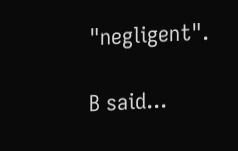"negligent".

B said...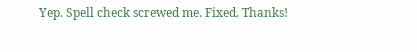Yep. Spell check screwed me. Fixed. Thanks!